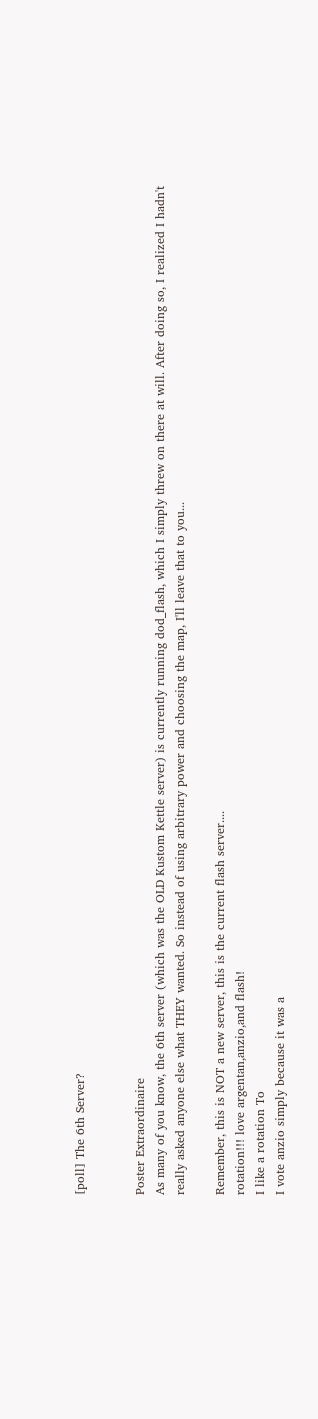[poll] The 6th Server?


Poster Extraordinaire
As many of you know, the 6th server (which was the OLD Kustom Kettle server) is currently running dod_flash, which I simply threw on there at will. After doing so, I realized I hadn't really asked anyone else what THEY wanted. So instead of using arbitrary power and choosing the map, I'll leave that to you...

Remember, this is NOT a new server, this is the current flash server....
rotation!!! love argentan,anzio,and flash!
I like a rotation To
I vote anzio simply because it was a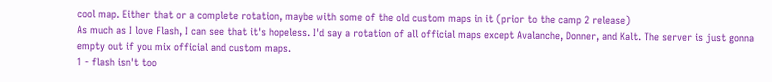cool map. Either that or a complete rotation, maybe with some of the old custom maps in it (prior to the camp 2 release)
As much as I love Flash, I can see that it's hopeless. I'd say a rotation of all official maps except Avalanche, Donner, and Kalt. The server is just gonna empty out if you mix official and custom maps.
1 - flash isn't too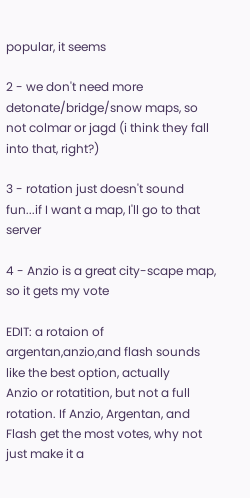popular, it seems

2 - we don't need more detonate/bridge/snow maps, so not colmar or jagd (i think they fall into that, right?)

3 - rotation just doesn't sound fun...if I want a map, I'll go to that server

4 - Anzio is a great city-scape map, so it gets my vote

EDIT: a rotaion of argentan,anzio,and flash sounds like the best option, actually
Anzio or rotatition, but not a full rotation. If Anzio, Argentan, and Flash get the most votes, why not just make it a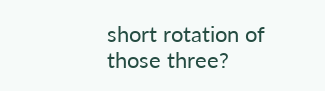short rotation of those three?